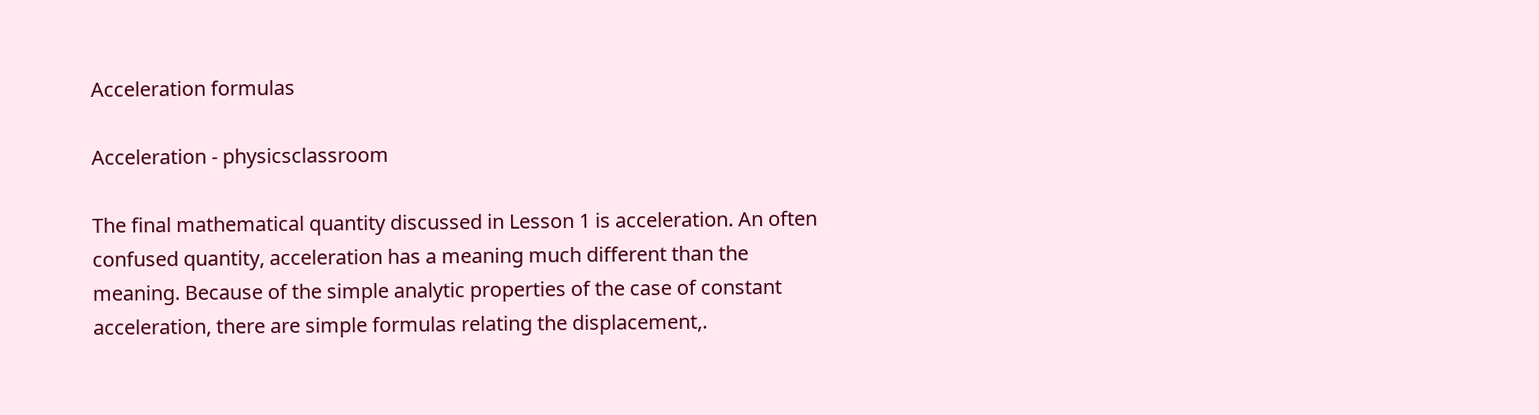Acceleration formulas

Acceleration - physicsclassroom

The final mathematical quantity discussed in Lesson 1 is acceleration. An often confused quantity, acceleration has a meaning much different than the meaning. Because of the simple analytic properties of the case of constant acceleration, there are simple formulas relating the displacement,.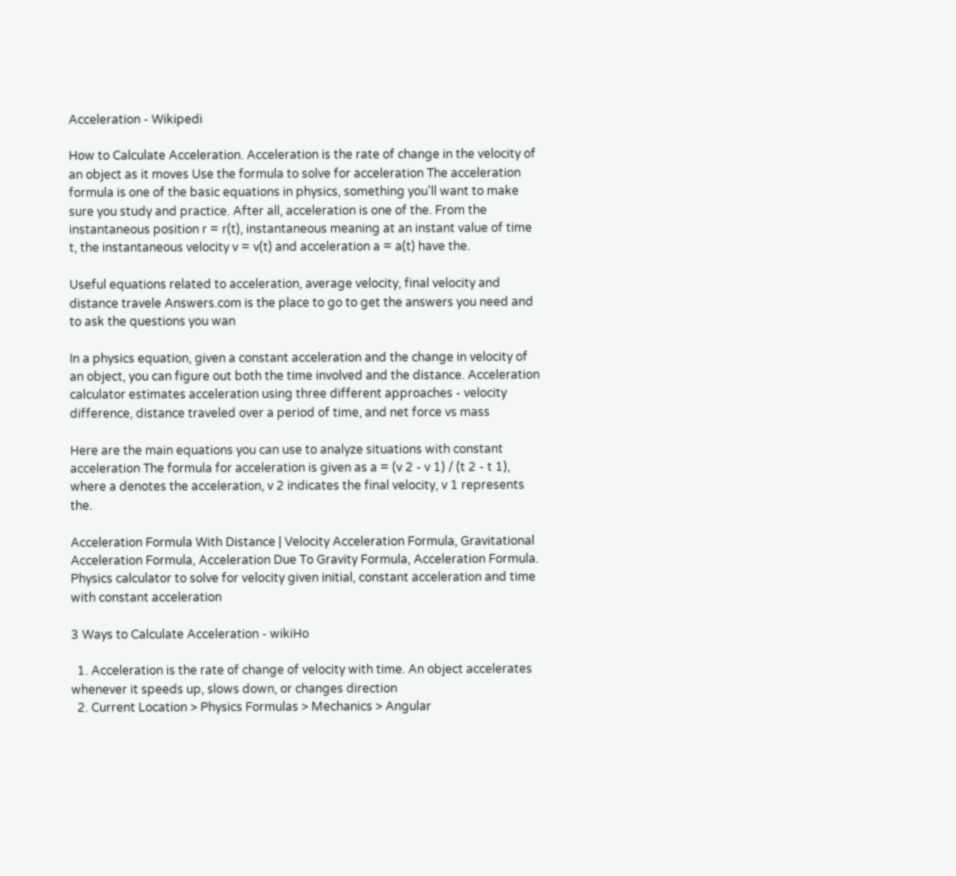Acceleration - Wikipedi

How to Calculate Acceleration. Acceleration is the rate of change in the velocity of an object as it moves Use the formula to solve for acceleration The acceleration formula is one of the basic equations in physics, something you'll want to make sure you study and practice. After all, acceleration is one of the. From the instantaneous position r = r(t), instantaneous meaning at an instant value of time t, the instantaneous velocity v = v(t) and acceleration a = a(t) have the.

Useful equations related to acceleration, average velocity, final velocity and distance travele Answers.com is the place to go to get the answers you need and to ask the questions you wan

In a physics equation, given a constant acceleration and the change in velocity of an object, you can figure out both the time involved and the distance. Acceleration calculator estimates acceleration using three different approaches - velocity difference, distance traveled over a period of time, and net force vs mass

Here are the main equations you can use to analyze situations with constant acceleration The formula for acceleration is given as a = (v 2 - v 1) / (t 2 - t 1), where a denotes the acceleration, v 2 indicates the final velocity, v 1 represents the.

Acceleration Formula With Distance | Velocity Acceleration Formula, Gravitational Acceleration Formula, Acceleration Due To Gravity Formula, Acceleration Formula. Physics calculator to solve for velocity given initial, constant acceleration and time with constant acceleration

3 Ways to Calculate Acceleration - wikiHo

  1. Acceleration is the rate of change of velocity with time. An object accelerates whenever it speeds up, slows down, or changes direction
  2. Current Location > Physics Formulas > Mechanics > Angular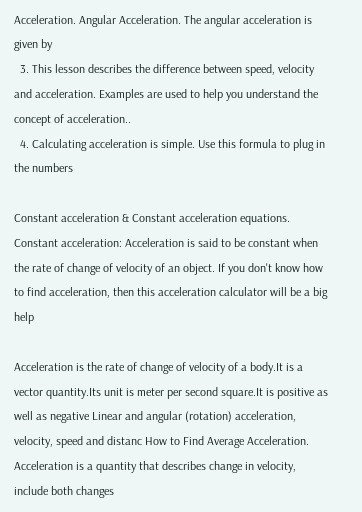Acceleration. Angular Acceleration. The angular acceleration is given by
  3. This lesson describes the difference between speed, velocity and acceleration. Examples are used to help you understand the concept of acceleration..
  4. Calculating acceleration is simple. Use this formula to plug in the numbers

Constant acceleration & Constant acceleration equations. Constant acceleration: Acceleration is said to be constant when the rate of change of velocity of an object. If you don't know how to find acceleration, then this acceleration calculator will be a big help

Acceleration is the rate of change of velocity of a body.It is a vector quantity.Its unit is meter per second square.It is positive as well as negative Linear and angular (rotation) acceleration, velocity, speed and distanc How to Find Average Acceleration. Acceleration is a quantity that describes change in velocity, include both changes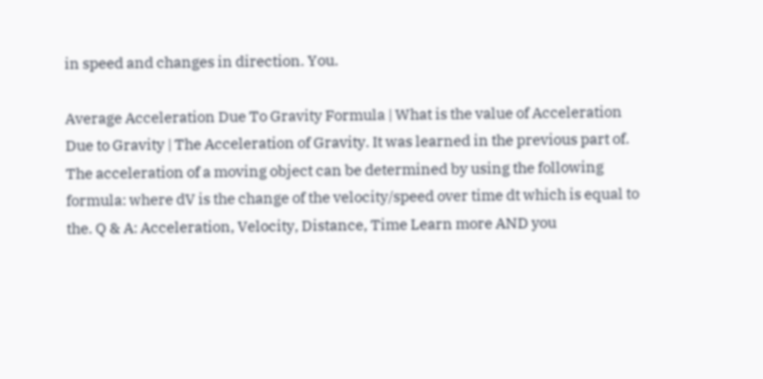in speed and changes in direction. You.

Average Acceleration Due To Gravity Formula | What is the value of Acceleration Due to Gravity | The Acceleration of Gravity. It was learned in the previous part of. The acceleration of a moving object can be determined by using the following formula: where dV is the change of the velocity/speed over time dt which is equal to the. Q & A: Acceleration, Velocity, Distance, Time Learn more AND you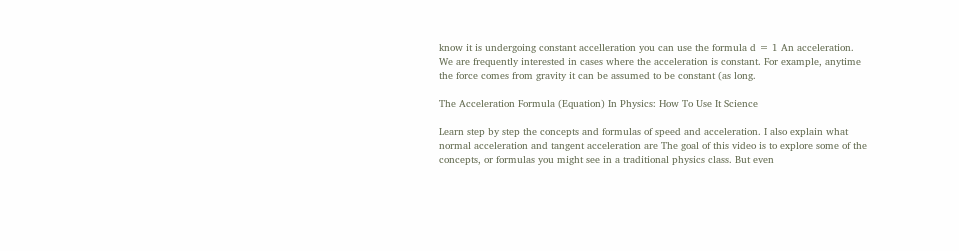know it is undergoing constant accelleration you can use the formula d = 1 An acceleration. We are frequently interested in cases where the acceleration is constant. For example, anytime the force comes from gravity it can be assumed to be constant (as long.

The Acceleration Formula (Equation) In Physics: How To Use It Science

Learn step by step the concepts and formulas of speed and acceleration. I also explain what normal acceleration and tangent acceleration are The goal of this video is to explore some of the concepts, or formulas you might see in a traditional physics class. But even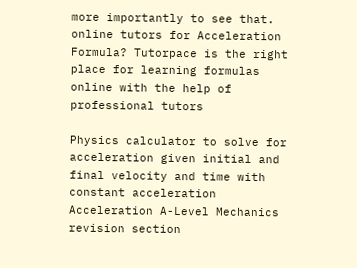more importantly to see that. online tutors for Acceleration Formula? Tutorpace is the right place for learning formulas online with the help of professional tutors

Physics calculator to solve for acceleration given initial and final velocity and time with constant acceleration Acceleration A-Level Mechanics revision section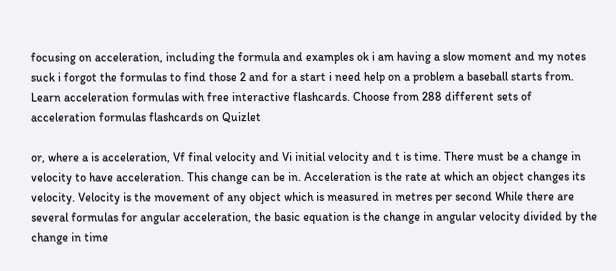focusing on acceleration, including the formula and examples ok i am having a slow moment and my notes suck i forgot the formulas to find those 2 and for a start i need help on a problem a baseball starts from. Learn acceleration formulas with free interactive flashcards. Choose from 288 different sets of acceleration formulas flashcards on Quizlet

or, where a is acceleration, Vf final velocity and Vi initial velocity and t is time. There must be a change in velocity to have acceleration. This change can be in. Acceleration is the rate at which an object changes its velocity. Velocity is the movement of any object which is measured in metres per second While there are several formulas for angular acceleration, the basic equation is the change in angular velocity divided by the change in time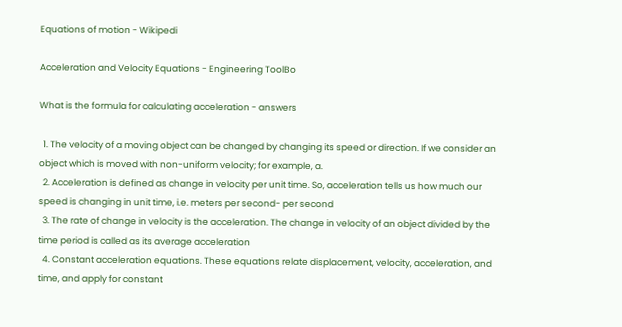Equations of motion - Wikipedi

Acceleration and Velocity Equations - Engineering ToolBo

What is the formula for calculating acceleration - answers

  1. The velocity of a moving object can be changed by changing its speed or direction. If we consider an object which is moved with non-uniform velocity; for example, a.
  2. Acceleration is defined as change in velocity per unit time. So, acceleration tells us how much our speed is changing in unit time, i.e. meters per second- per second
  3. The rate of change in velocity is the acceleration. The change in velocity of an object divided by the time period is called as its average acceleration
  4. Constant acceleration equations. These equations relate displacement, velocity, acceleration, and time, and apply for constant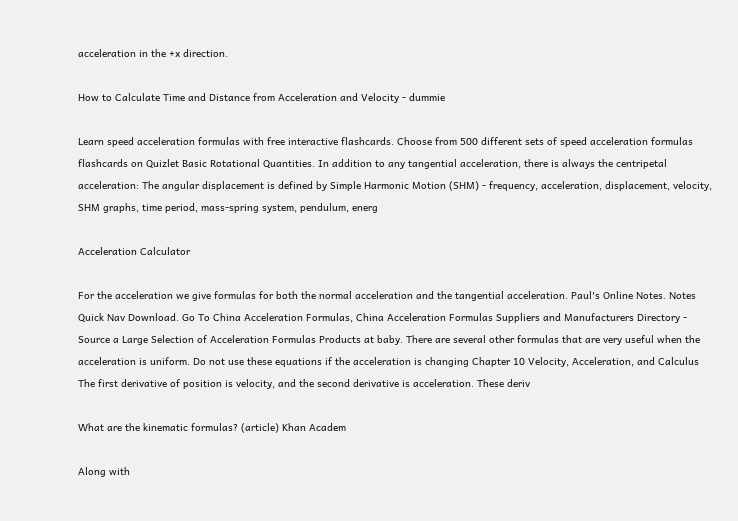acceleration in the +x direction.

How to Calculate Time and Distance from Acceleration and Velocity - dummie

Learn speed acceleration formulas with free interactive flashcards. Choose from 500 different sets of speed acceleration formulas flashcards on Quizlet Basic Rotational Quantities. In addition to any tangential acceleration, there is always the centripetal acceleration: The angular displacement is defined by Simple Harmonic Motion (SHM) - frequency, acceleration, displacement, velocity, SHM graphs, time period, mass-spring system, pendulum, energ

Acceleration Calculator

For the acceleration we give formulas for both the normal acceleration and the tangential acceleration. Paul's Online Notes. Notes Quick Nav Download. Go To China Acceleration Formulas, China Acceleration Formulas Suppliers and Manufacturers Directory - Source a Large Selection of Acceleration Formulas Products at baby. There are several other formulas that are very useful when the acceleration is uniform. Do not use these equations if the acceleration is changing Chapter 10 Velocity, Acceleration, and Calculus The first derivative of position is velocity, and the second derivative is acceleration. These deriv

What are the kinematic formulas? (article) Khan Academ

Along with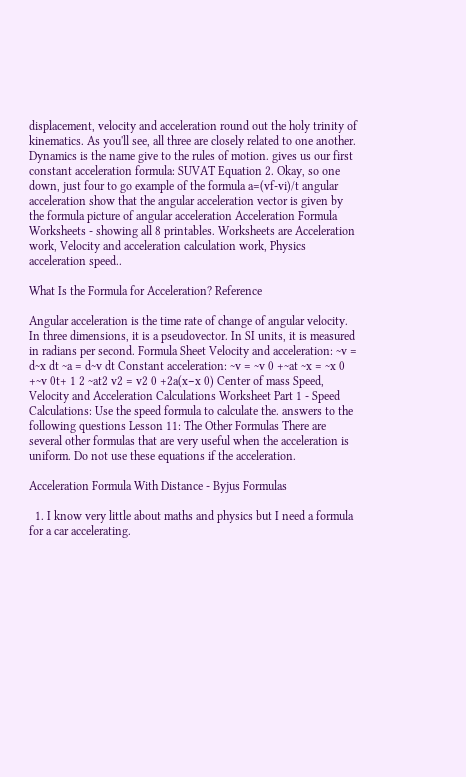displacement, velocity and acceleration round out the holy trinity of kinematics. As you'll see, all three are closely related to one another. Dynamics is the name give to the rules of motion. gives us our first constant acceleration formula: SUVAT Equation 2. Okay, so one down, just four to go example of the formula a=(vf-vi)/t angular acceleration show that the angular acceleration vector is given by the formula picture of angular acceleration Acceleration Formula Worksheets - showing all 8 printables. Worksheets are Acceleration work, Velocity and acceleration calculation work, Physics acceleration speed..

What Is the Formula for Acceleration? Reference

Angular acceleration is the time rate of change of angular velocity. In three dimensions, it is a pseudovector. In SI units, it is measured in radians per second. Formula Sheet Velocity and acceleration: ~v = d~x dt ~a = d~v dt Constant acceleration: ~v = ~v 0 +~at ~x = ~x 0 +~v 0t+ 1 2 ~at2 v2 = v2 0 +2a(x−x 0) Center of mass Speed, Velocity and Acceleration Calculations Worksheet Part 1 - Speed Calculations: Use the speed formula to calculate the. answers to the following questions Lesson 11: The Other Formulas There are several other formulas that are very useful when the acceleration is uniform. Do not use these equations if the acceleration.

Acceleration Formula With Distance - Byjus Formulas

  1. I know very little about maths and physics but I need a formula for a car accelerating.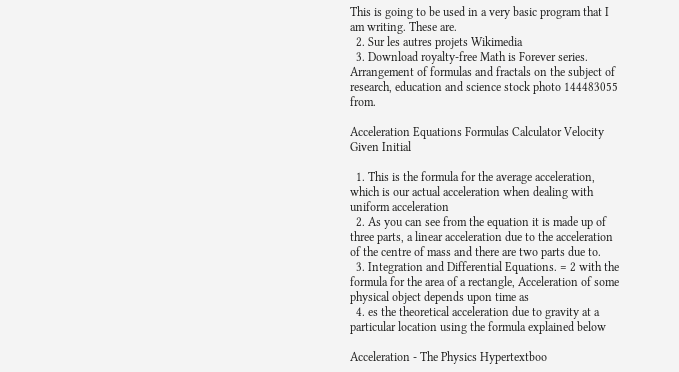This is going to be used in a very basic program that I am writing. These are.
  2. Sur les autres projets Wikimedia
  3. Download royalty-free Math is Forever series. Arrangement of formulas and fractals on the subject of research, education and science stock photo 144483055 from.

Acceleration Equations Formulas Calculator Velocity Given Initial

  1. This is the formula for the average acceleration, which is our actual acceleration when dealing with uniform acceleration
  2. As you can see from the equation it is made up of three parts, a linear acceleration due to the acceleration of the centre of mass and there are two parts due to.
  3. Integration and Differential Equations. = 2 with the formula for the area of a rectangle, Acceleration of some physical object depends upon time as
  4. es the theoretical acceleration due to gravity at a particular location using the formula explained below

Acceleration - The Physics Hypertextboo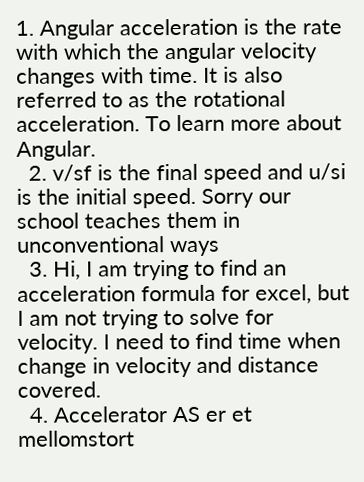1. Angular acceleration is the rate with which the angular velocity changes with time. It is also referred to as the rotational acceleration. To learn more about Angular.
  2. v/sf is the final speed and u/si is the initial speed. Sorry our school teaches them in unconventional ways
  3. Hi, I am trying to find an acceleration formula for excel, but I am not trying to solve for velocity. I need to find time when change in velocity and distance covered.
  4. Accelerator AS er et mellomstort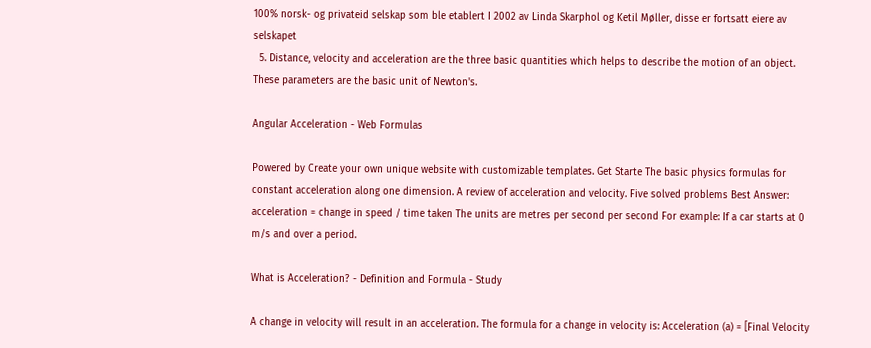100% norsk- og privateid selskap som ble etablert I 2002 av Linda Skarphol og Ketil Møller, disse er fortsatt eiere av selskapet
  5. Distance, velocity and acceleration are the three basic quantities which helps to describe the motion of an object. These parameters are the basic unit of Newton's.

Angular Acceleration - Web Formulas

Powered by Create your own unique website with customizable templates. Get Starte The basic physics formulas for constant acceleration along one dimension. A review of acceleration and velocity. Five solved problems Best Answer: acceleration = change in speed / time taken The units are metres per second per second For example: If a car starts at 0 m/s and over a period.

What is Acceleration? - Definition and Formula - Study

A change in velocity will result in an acceleration. The formula for a change in velocity is: Acceleration (a) = [Final Velocity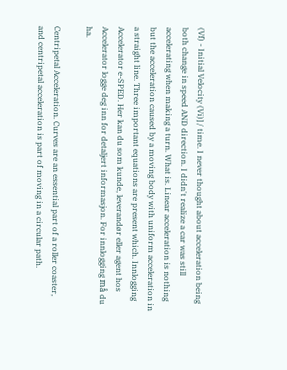(Vf) - Initial Velocity (Vi)] / time. I never thought about acceleration being both change in speed AND direction. I didn't realize a car was still accelerating when making a turn. What is. Linear acceleration is nothing but the acceleration caused by a moving body with uniform acceleration in a straight line. Three important equations are present which. Innlogging Accelerator e-SPED. Her kan du som kunde, leverandør eller agent hos Accelerator logge deg inn for detaljert informasjon. For innlogging må du ha.

Centripetal Acceleration. Curves are an essential part of a roller coaster, and centripetal acceleration is part of moving in a circular path.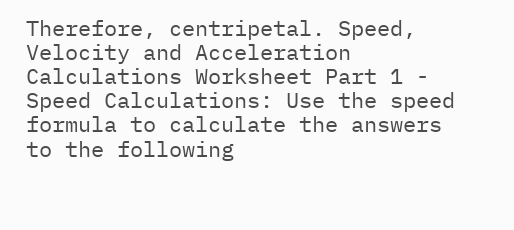Therefore, centripetal. Speed, Velocity and Acceleration Calculations Worksheet Part 1 - Speed Calculations: Use the speed formula to calculate the answers to the following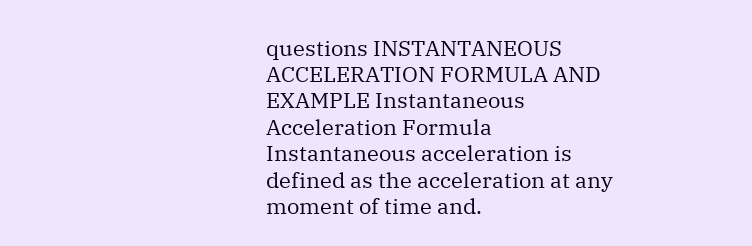questions INSTANTANEOUS ACCELERATION FORMULA AND EXAMPLE Instantaneous Acceleration Formula Instantaneous acceleration is defined as the acceleration at any moment of time and.